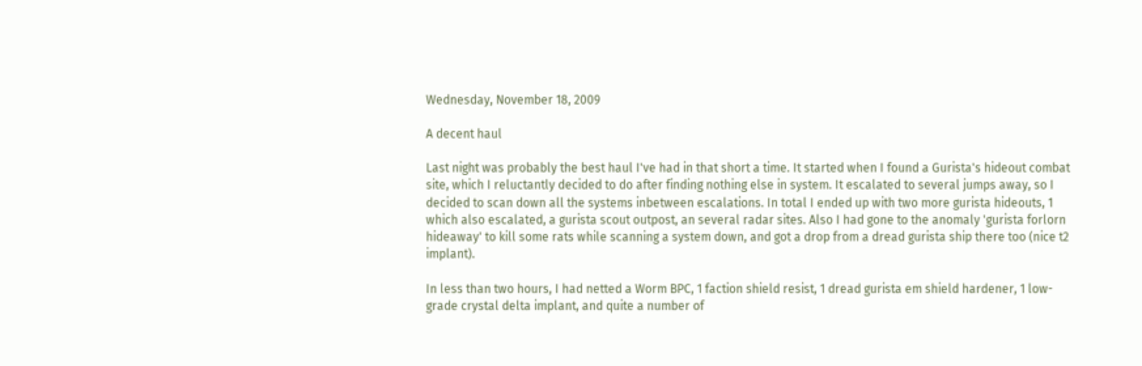Wednesday, November 18, 2009

A decent haul

Last night was probably the best haul I've had in that short a time. It started when I found a Gurista's hideout combat site, which I reluctantly decided to do after finding nothing else in system. It escalated to several jumps away, so I decided to scan down all the systems inbetween escalations. In total I ended up with two more gurista hideouts, 1 which also escalated, a gurista scout outpost, an several radar sites. Also I had gone to the anomaly 'gurista forlorn hideaway' to kill some rats while scanning a system down, and got a drop from a dread gurista ship there too (nice t2 implant).

In less than two hours, I had netted a Worm BPC, 1 faction shield resist, 1 dread gurista em shield hardener, 1 low-grade crystal delta implant, and quite a number of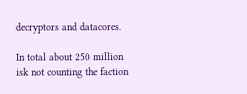decryptors and datacores.

In total about 250 million isk not counting the faction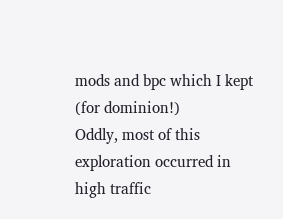mods and bpc which I kept (for dominion!)
Oddly, most of this exploration occurred in high traffic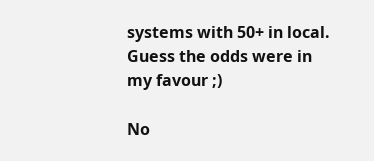systems with 50+ in local. Guess the odds were in my favour ;)

No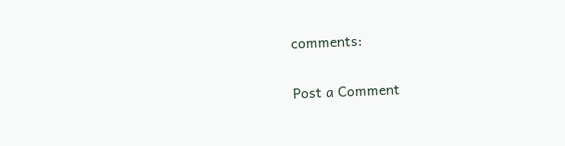comments:

Post a Comment